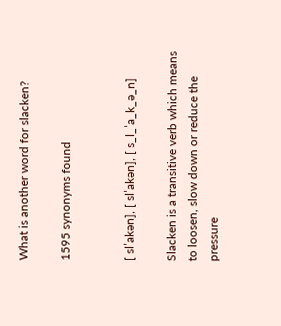What is another word for slacken?

1595 synonyms found


[ slˈakən], [ slˈakən], [ s_l_ˈa_k_ə_n]

Slacken is a transitive verb which means to loosen, slow down or reduce the pressure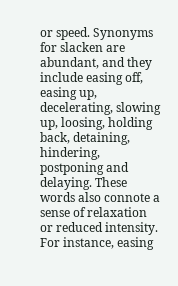or speed. Synonyms for slacken are abundant, and they include easing off, easing up, decelerating, slowing up, loosing, holding back, detaining, hindering, postponing and delaying. These words also connote a sense of relaxation or reduced intensity. For instance, easing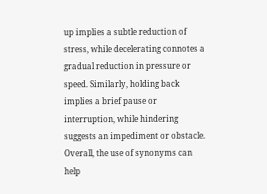up implies a subtle reduction of stress, while decelerating connotes a gradual reduction in pressure or speed. Similarly, holding back implies a brief pause or interruption, while hindering suggests an impediment or obstacle. Overall, the use of synonyms can help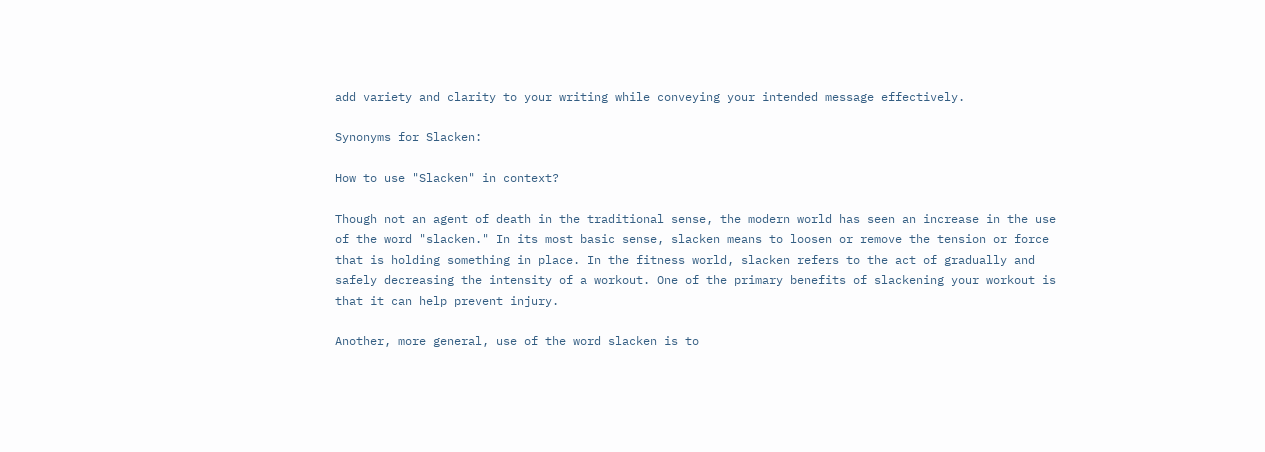add variety and clarity to your writing while conveying your intended message effectively.

Synonyms for Slacken:

How to use "Slacken" in context?

Though not an agent of death in the traditional sense, the modern world has seen an increase in the use of the word "slacken." In its most basic sense, slacken means to loosen or remove the tension or force that is holding something in place. In the fitness world, slacken refers to the act of gradually and safely decreasing the intensity of a workout. One of the primary benefits of slackening your workout is that it can help prevent injury.

Another, more general, use of the word slacken is to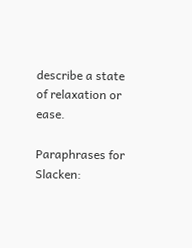describe a state of relaxation or ease.

Paraphrases for Slacken: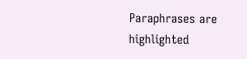Paraphrases are highlighted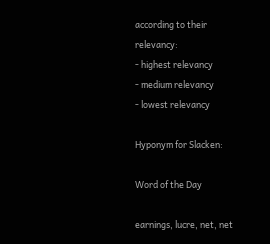according to their relevancy:
- highest relevancy
- medium relevancy
- lowest relevancy

Hyponym for Slacken:

Word of the Day

earnings, lucre, net, net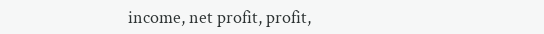income, net profit, profit,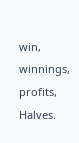win, winnings, profits, Halves.